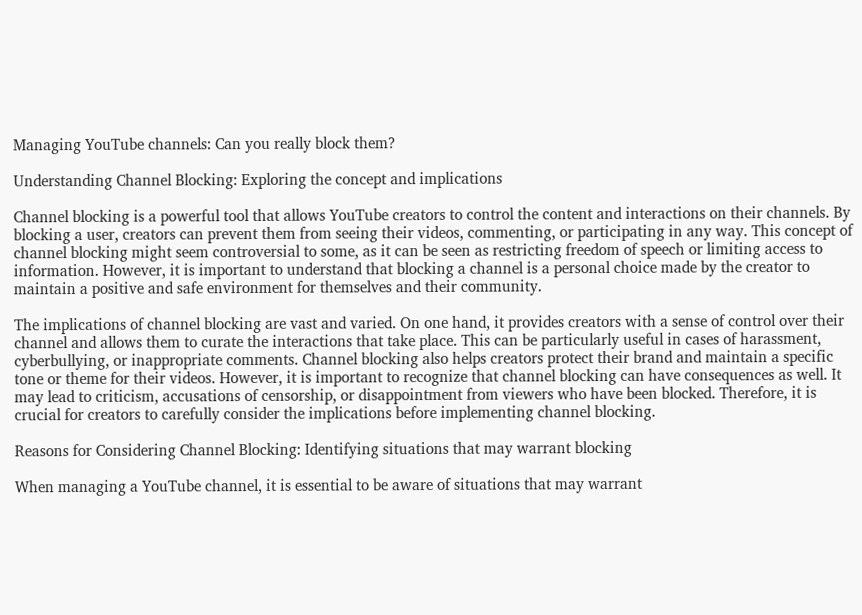Managing YouTube channels: Can you really block them?

Understanding Channel Blocking: Exploring the concept and implications

Channel blocking is a powerful tool that allows YouTube creators to control the content and interactions on their channels. By blocking a user, creators can prevent them from seeing their videos, commenting, or participating in any way. This concept of channel blocking might seem controversial to some, as it can be seen as restricting freedom of speech or limiting access to information. However, it is important to understand that blocking a channel is a personal choice made by the creator to maintain a positive and safe environment for themselves and their community.

The implications of channel blocking are vast and varied. On one hand, it provides creators with a sense of control over their channel and allows them to curate the interactions that take place. This can be particularly useful in cases of harassment, cyberbullying, or inappropriate comments. Channel blocking also helps creators protect their brand and maintain a specific tone or theme for their videos. However, it is important to recognize that channel blocking can have consequences as well. It may lead to criticism, accusations of censorship, or disappointment from viewers who have been blocked. Therefore, it is crucial for creators to carefully consider the implications before implementing channel blocking.

Reasons for Considering Channel Blocking: Identifying situations that may warrant blocking

When managing a YouTube channel, it is essential to be aware of situations that may warrant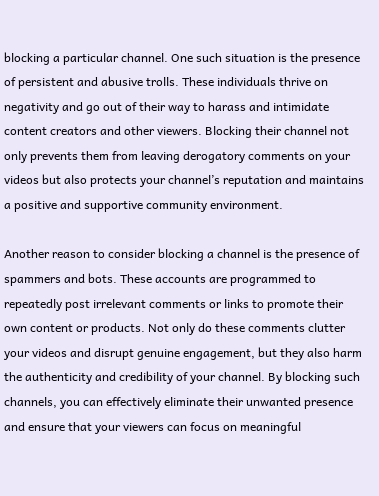blocking a particular channel. One such situation is the presence of persistent and abusive trolls. These individuals thrive on negativity and go out of their way to harass and intimidate content creators and other viewers. Blocking their channel not only prevents them from leaving derogatory comments on your videos but also protects your channel’s reputation and maintains a positive and supportive community environment.

Another reason to consider blocking a channel is the presence of spammers and bots. These accounts are programmed to repeatedly post irrelevant comments or links to promote their own content or products. Not only do these comments clutter your videos and disrupt genuine engagement, but they also harm the authenticity and credibility of your channel. By blocking such channels, you can effectively eliminate their unwanted presence and ensure that your viewers can focus on meaningful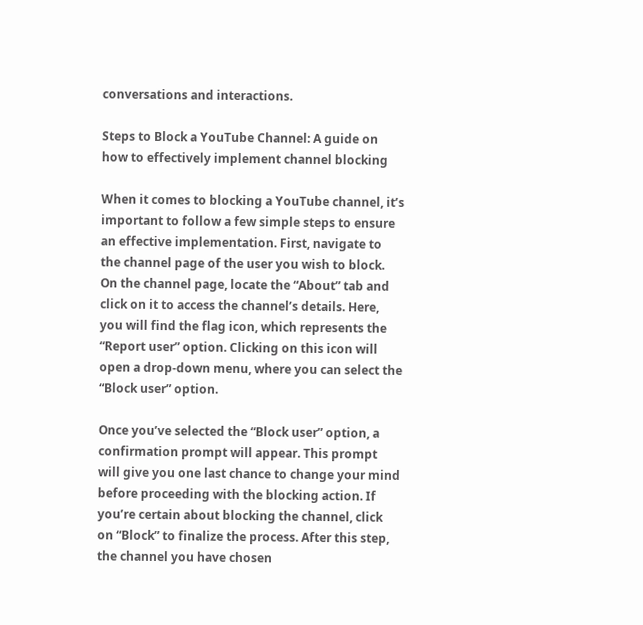conversations and interactions.

Steps to Block a YouTube Channel: A guide on how to effectively implement channel blocking

When it comes to blocking a YouTube channel, it’s important to follow a few simple steps to ensure an effective implementation. First, navigate to the channel page of the user you wish to block. On the channel page, locate the “About” tab and click on it to access the channel’s details. Here, you will find the flag icon, which represents the “Report user” option. Clicking on this icon will open a drop-down menu, where you can select the “Block user” option.

Once you’ve selected the “Block user” option, a confirmation prompt will appear. This prompt will give you one last chance to change your mind before proceeding with the blocking action. If you’re certain about blocking the channel, click on “Block” to finalize the process. After this step, the channel you have chosen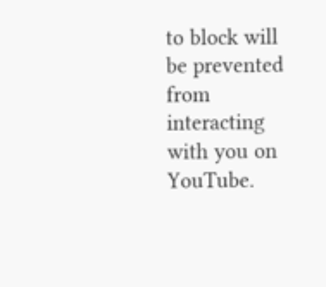to block will be prevented from interacting with you on YouTube.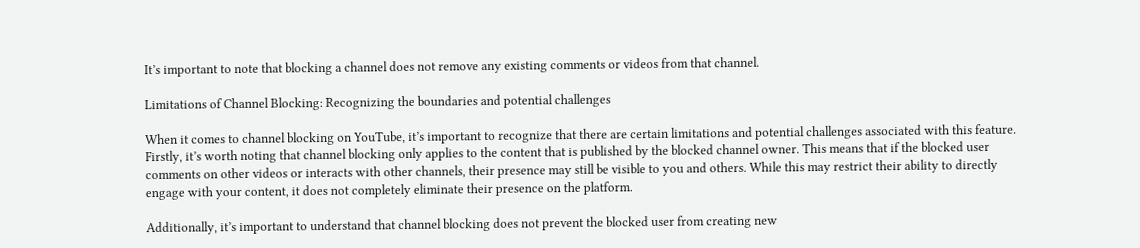It’s important to note that blocking a channel does not remove any existing comments or videos from that channel.

Limitations of Channel Blocking: Recognizing the boundaries and potential challenges

When it comes to channel blocking on YouTube, it’s important to recognize that there are certain limitations and potential challenges associated with this feature. Firstly, it’s worth noting that channel blocking only applies to the content that is published by the blocked channel owner. This means that if the blocked user comments on other videos or interacts with other channels, their presence may still be visible to you and others. While this may restrict their ability to directly engage with your content, it does not completely eliminate their presence on the platform.

Additionally, it’s important to understand that channel blocking does not prevent the blocked user from creating new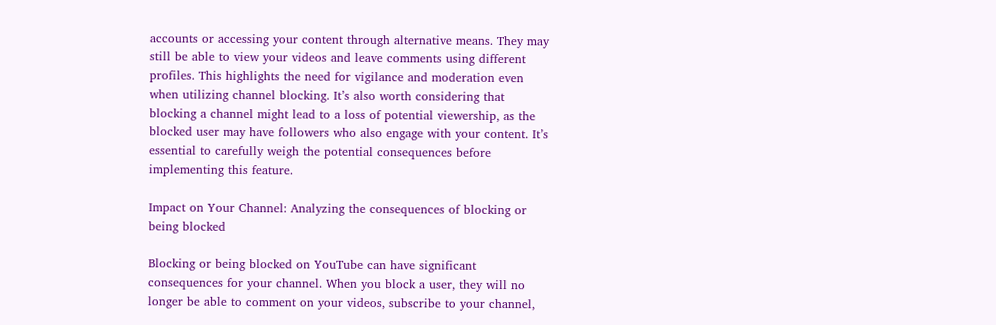accounts or accessing your content through alternative means. They may still be able to view your videos and leave comments using different profiles. This highlights the need for vigilance and moderation even when utilizing channel blocking. It’s also worth considering that blocking a channel might lead to a loss of potential viewership, as the blocked user may have followers who also engage with your content. It’s essential to carefully weigh the potential consequences before implementing this feature.

Impact on Your Channel: Analyzing the consequences of blocking or being blocked

Blocking or being blocked on YouTube can have significant consequences for your channel. When you block a user, they will no longer be able to comment on your videos, subscribe to your channel,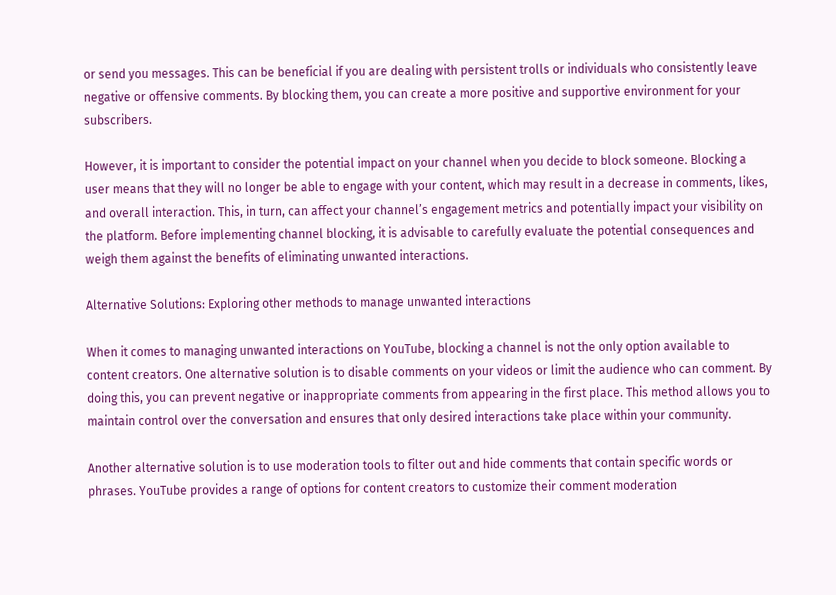or send you messages. This can be beneficial if you are dealing with persistent trolls or individuals who consistently leave negative or offensive comments. By blocking them, you can create a more positive and supportive environment for your subscribers.

However, it is important to consider the potential impact on your channel when you decide to block someone. Blocking a user means that they will no longer be able to engage with your content, which may result in a decrease in comments, likes, and overall interaction. This, in turn, can affect your channel’s engagement metrics and potentially impact your visibility on the platform. Before implementing channel blocking, it is advisable to carefully evaluate the potential consequences and weigh them against the benefits of eliminating unwanted interactions.

Alternative Solutions: Exploring other methods to manage unwanted interactions

When it comes to managing unwanted interactions on YouTube, blocking a channel is not the only option available to content creators. One alternative solution is to disable comments on your videos or limit the audience who can comment. By doing this, you can prevent negative or inappropriate comments from appearing in the first place. This method allows you to maintain control over the conversation and ensures that only desired interactions take place within your community.

Another alternative solution is to use moderation tools to filter out and hide comments that contain specific words or phrases. YouTube provides a range of options for content creators to customize their comment moderation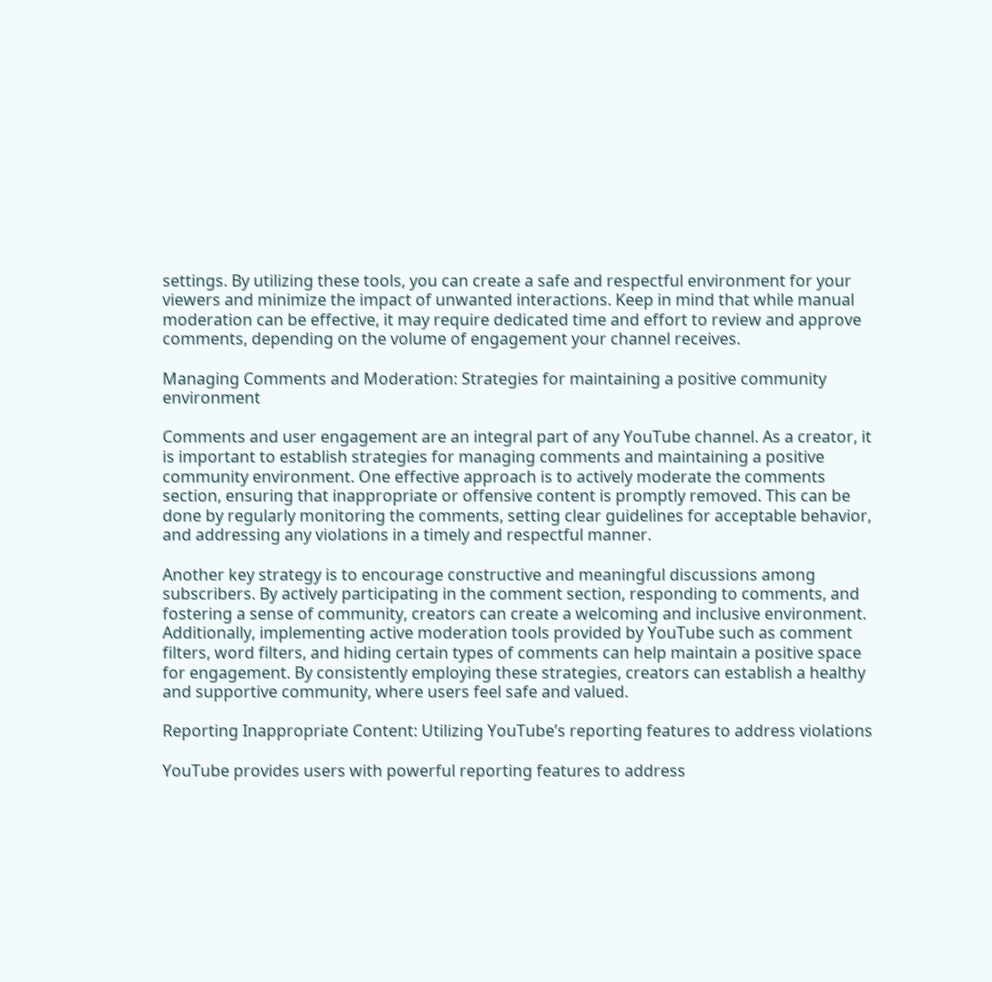settings. By utilizing these tools, you can create a safe and respectful environment for your viewers and minimize the impact of unwanted interactions. Keep in mind that while manual moderation can be effective, it may require dedicated time and effort to review and approve comments, depending on the volume of engagement your channel receives.

Managing Comments and Moderation: Strategies for maintaining a positive community environment

Comments and user engagement are an integral part of any YouTube channel. As a creator, it is important to establish strategies for managing comments and maintaining a positive community environment. One effective approach is to actively moderate the comments section, ensuring that inappropriate or offensive content is promptly removed. This can be done by regularly monitoring the comments, setting clear guidelines for acceptable behavior, and addressing any violations in a timely and respectful manner.

Another key strategy is to encourage constructive and meaningful discussions among subscribers. By actively participating in the comment section, responding to comments, and fostering a sense of community, creators can create a welcoming and inclusive environment. Additionally, implementing active moderation tools provided by YouTube such as comment filters, word filters, and hiding certain types of comments can help maintain a positive space for engagement. By consistently employing these strategies, creators can establish a healthy and supportive community, where users feel safe and valued.

Reporting Inappropriate Content: Utilizing YouTube’s reporting features to address violations

YouTube provides users with powerful reporting features to address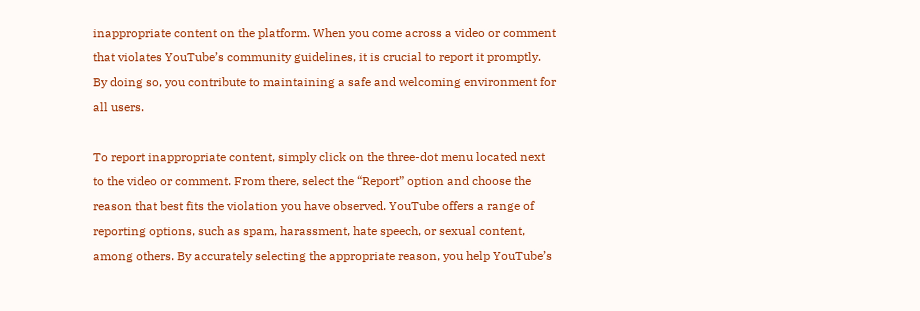inappropriate content on the platform. When you come across a video or comment that violates YouTube’s community guidelines, it is crucial to report it promptly. By doing so, you contribute to maintaining a safe and welcoming environment for all users.

To report inappropriate content, simply click on the three-dot menu located next to the video or comment. From there, select the “Report” option and choose the reason that best fits the violation you have observed. YouTube offers a range of reporting options, such as spam, harassment, hate speech, or sexual content, among others. By accurately selecting the appropriate reason, you help YouTube’s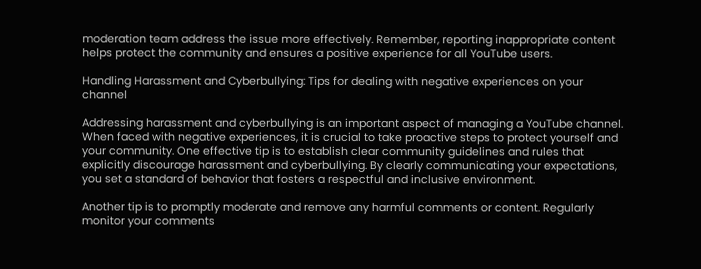moderation team address the issue more effectively. Remember, reporting inappropriate content helps protect the community and ensures a positive experience for all YouTube users.

Handling Harassment and Cyberbullying: Tips for dealing with negative experiences on your channel

Addressing harassment and cyberbullying is an important aspect of managing a YouTube channel. When faced with negative experiences, it is crucial to take proactive steps to protect yourself and your community. One effective tip is to establish clear community guidelines and rules that explicitly discourage harassment and cyberbullying. By clearly communicating your expectations, you set a standard of behavior that fosters a respectful and inclusive environment.

Another tip is to promptly moderate and remove any harmful comments or content. Regularly monitor your comments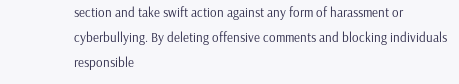section and take swift action against any form of harassment or cyberbullying. By deleting offensive comments and blocking individuals responsible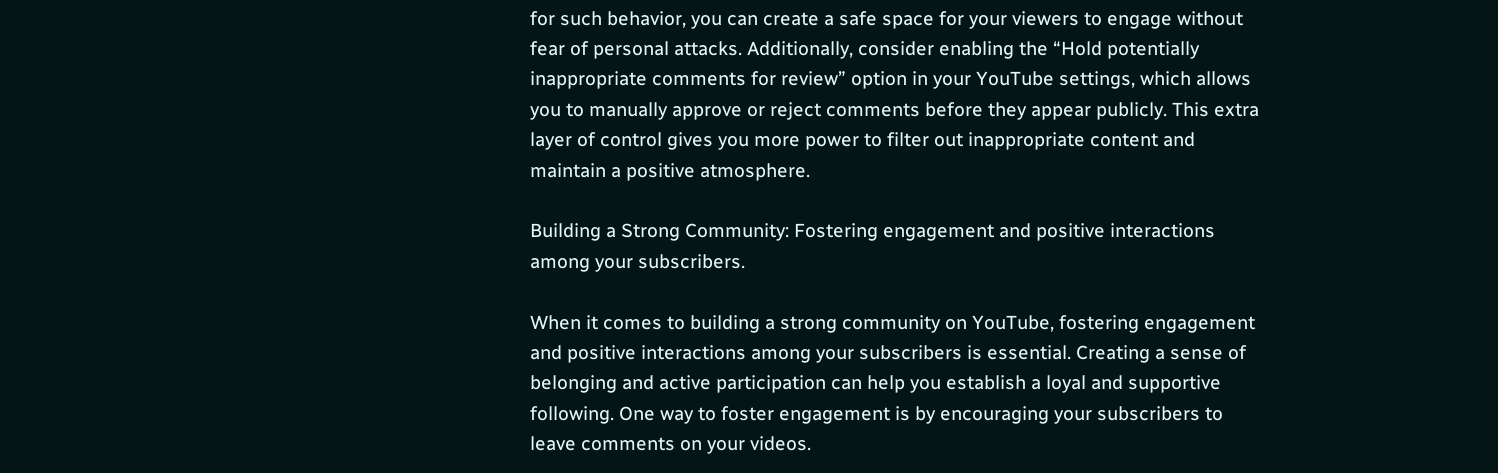for such behavior, you can create a safe space for your viewers to engage without fear of personal attacks. Additionally, consider enabling the “Hold potentially inappropriate comments for review” option in your YouTube settings, which allows you to manually approve or reject comments before they appear publicly. This extra layer of control gives you more power to filter out inappropriate content and maintain a positive atmosphere.

Building a Strong Community: Fostering engagement and positive interactions among your subscribers.

When it comes to building a strong community on YouTube, fostering engagement and positive interactions among your subscribers is essential. Creating a sense of belonging and active participation can help you establish a loyal and supportive following. One way to foster engagement is by encouraging your subscribers to leave comments on your videos.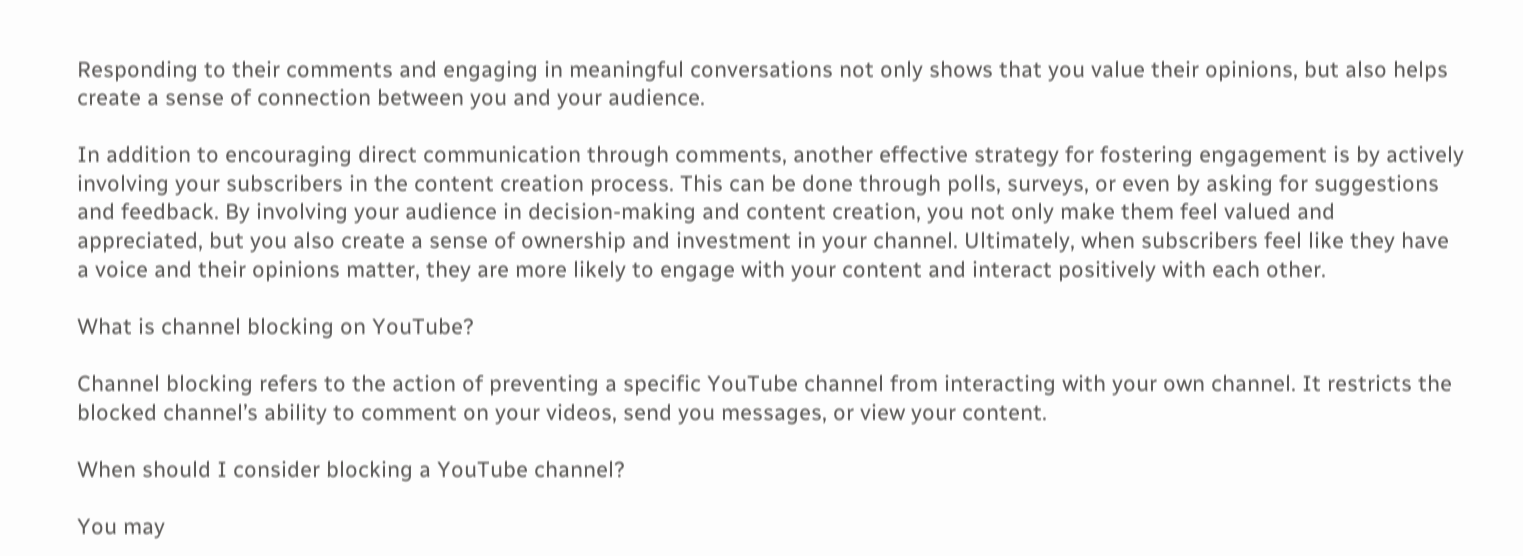Responding to their comments and engaging in meaningful conversations not only shows that you value their opinions, but also helps create a sense of connection between you and your audience.

In addition to encouraging direct communication through comments, another effective strategy for fostering engagement is by actively involving your subscribers in the content creation process. This can be done through polls, surveys, or even by asking for suggestions and feedback. By involving your audience in decision-making and content creation, you not only make them feel valued and appreciated, but you also create a sense of ownership and investment in your channel. Ultimately, when subscribers feel like they have a voice and their opinions matter, they are more likely to engage with your content and interact positively with each other.

What is channel blocking on YouTube?

Channel blocking refers to the action of preventing a specific YouTube channel from interacting with your own channel. It restricts the blocked channel’s ability to comment on your videos, send you messages, or view your content.

When should I consider blocking a YouTube channel?

You may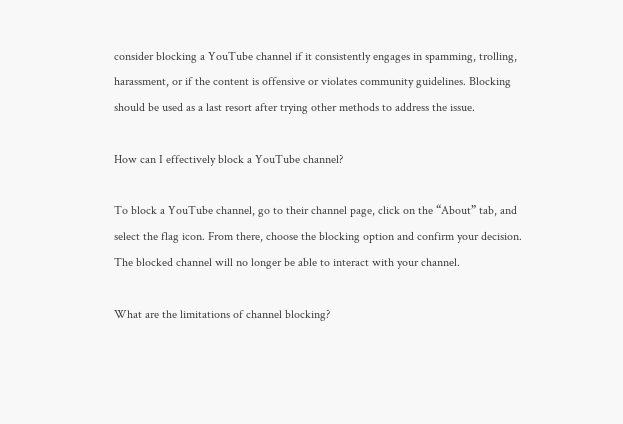consider blocking a YouTube channel if it consistently engages in spamming, trolling, harassment, or if the content is offensive or violates community guidelines. Blocking should be used as a last resort after trying other methods to address the issue.

How can I effectively block a YouTube channel?

To block a YouTube channel, go to their channel page, click on the “About” tab, and select the flag icon. From there, choose the blocking option and confirm your decision. The blocked channel will no longer be able to interact with your channel.

What are the limitations of channel blocking?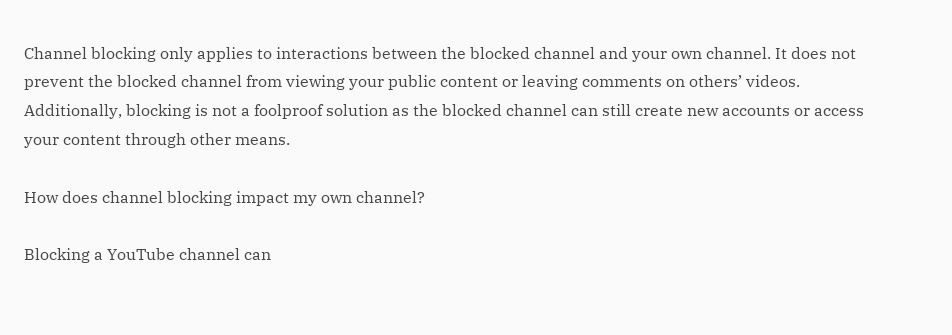Channel blocking only applies to interactions between the blocked channel and your own channel. It does not prevent the blocked channel from viewing your public content or leaving comments on others’ videos. Additionally, blocking is not a foolproof solution as the blocked channel can still create new accounts or access your content through other means.

How does channel blocking impact my own channel?

Blocking a YouTube channel can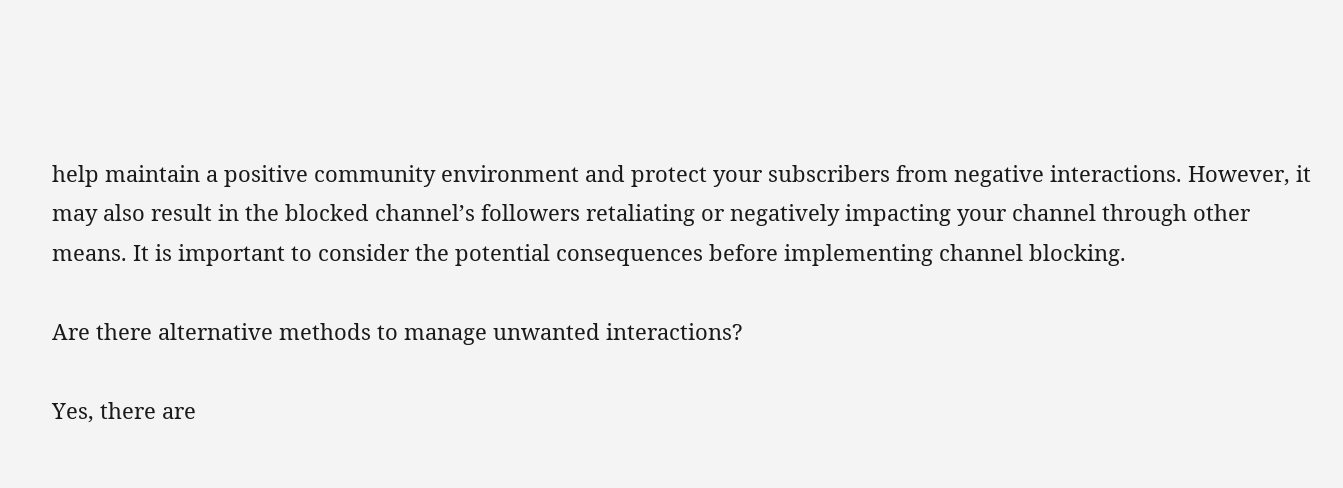help maintain a positive community environment and protect your subscribers from negative interactions. However, it may also result in the blocked channel’s followers retaliating or negatively impacting your channel through other means. It is important to consider the potential consequences before implementing channel blocking.

Are there alternative methods to manage unwanted interactions?

Yes, there are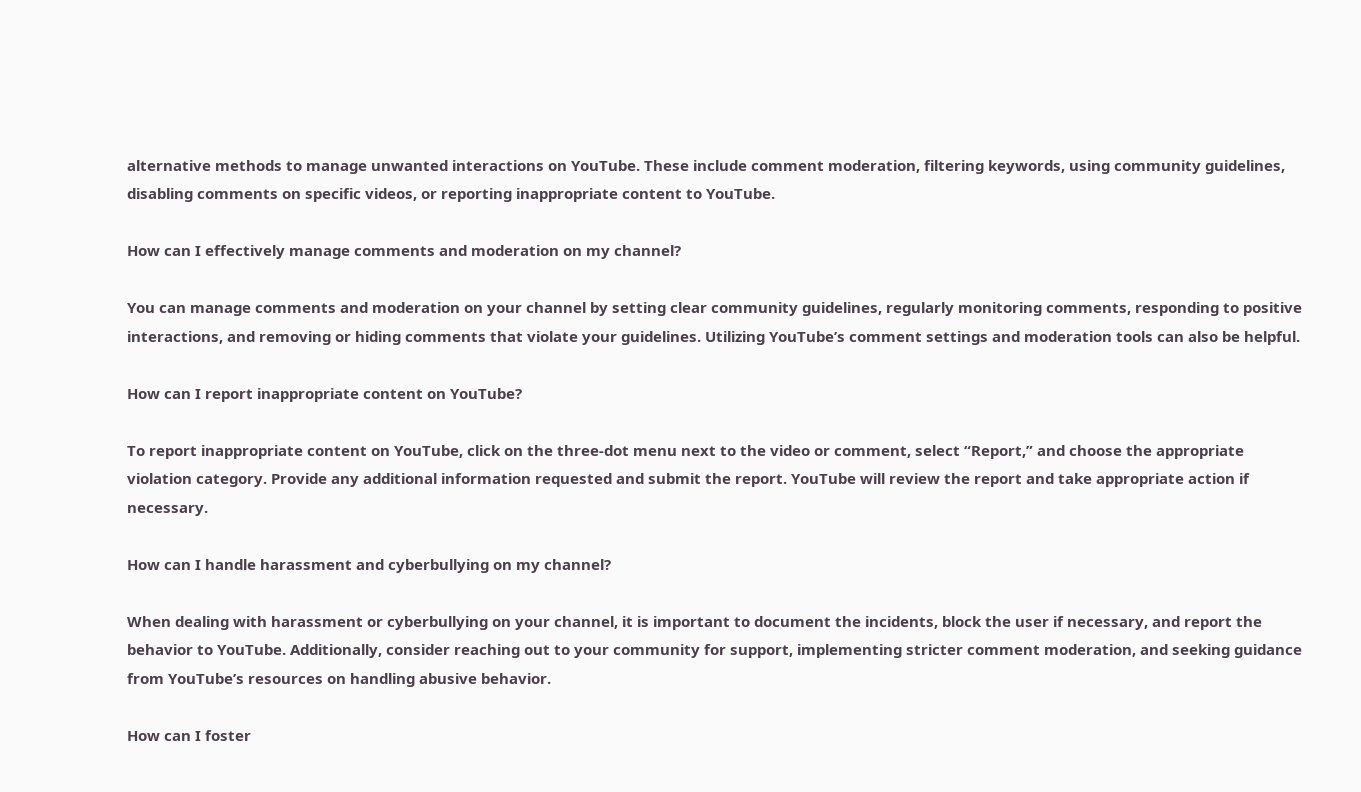alternative methods to manage unwanted interactions on YouTube. These include comment moderation, filtering keywords, using community guidelines, disabling comments on specific videos, or reporting inappropriate content to YouTube.

How can I effectively manage comments and moderation on my channel?

You can manage comments and moderation on your channel by setting clear community guidelines, regularly monitoring comments, responding to positive interactions, and removing or hiding comments that violate your guidelines. Utilizing YouTube’s comment settings and moderation tools can also be helpful.

How can I report inappropriate content on YouTube?

To report inappropriate content on YouTube, click on the three-dot menu next to the video or comment, select “Report,” and choose the appropriate violation category. Provide any additional information requested and submit the report. YouTube will review the report and take appropriate action if necessary.

How can I handle harassment and cyberbullying on my channel?

When dealing with harassment or cyberbullying on your channel, it is important to document the incidents, block the user if necessary, and report the behavior to YouTube. Additionally, consider reaching out to your community for support, implementing stricter comment moderation, and seeking guidance from YouTube’s resources on handling abusive behavior.

How can I foster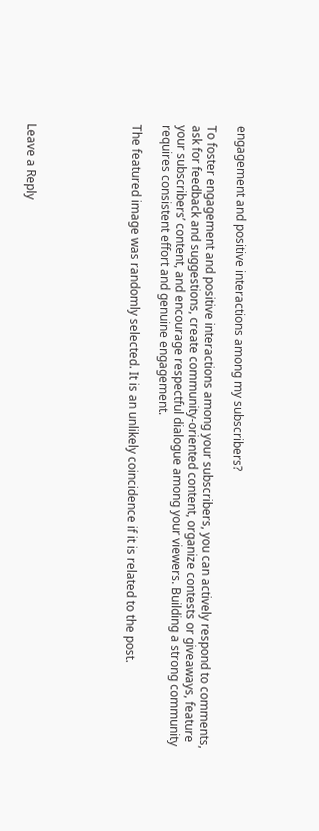engagement and positive interactions among my subscribers?

To foster engagement and positive interactions among your subscribers, you can actively respond to comments, ask for feedback and suggestions, create community-oriented content, organize contests or giveaways, feature your subscribers’ content, and encourage respectful dialogue among your viewers. Building a strong community requires consistent effort and genuine engagement.

The featured image was randomly selected. It is an unlikely coincidence if it is related to the post.






Leave a Reply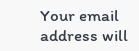Your email address will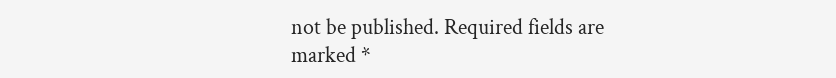not be published. Required fields are marked *